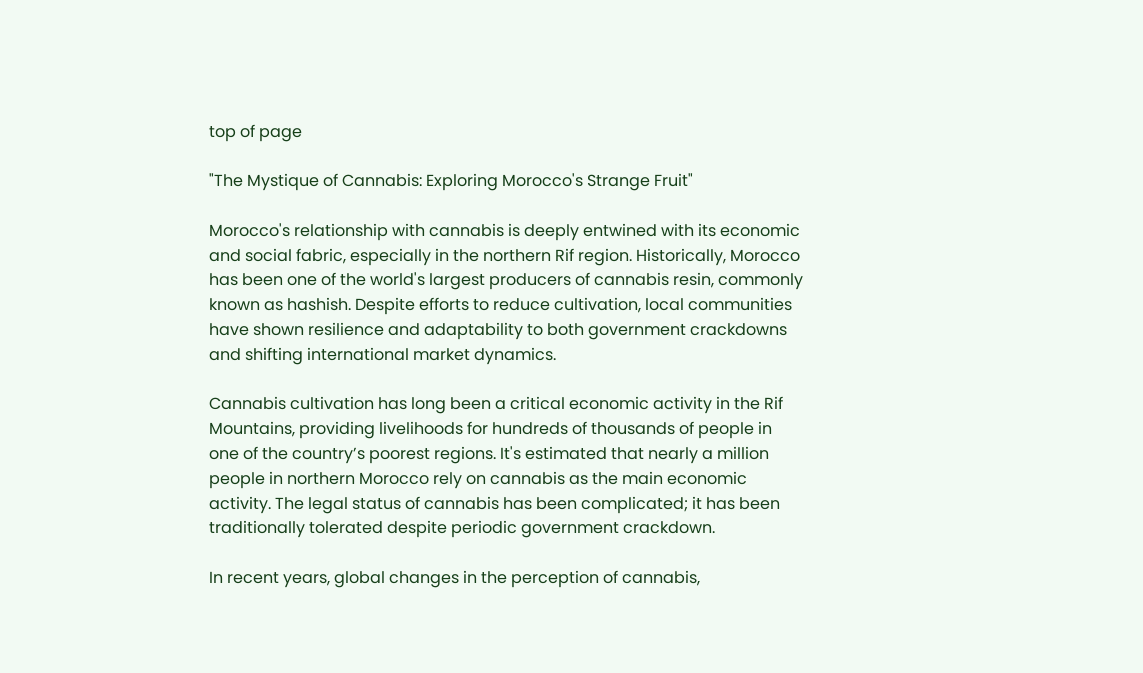top of page

"The Mystique of Cannabis: Exploring Morocco's Strange Fruit"

Morocco's relationship with cannabis is deeply entwined with its economic and social fabric, especially in the northern Rif region. Historically, Morocco has been one of the world's largest producers of cannabis resin, commonly known as hashish. Despite efforts to reduce cultivation, local communities have shown resilience and adaptability to both government crackdowns and shifting international market dynamics.

Cannabis cultivation has long been a critical economic activity in the Rif Mountains, providing livelihoods for hundreds of thousands of people in one of the country’s poorest regions. It's estimated that nearly a million people in northern Morocco rely on cannabis as the main economic activity. The legal status of cannabis has been complicated; it has been traditionally tolerated despite periodic government crackdown.

In recent years, global changes in the perception of cannabis,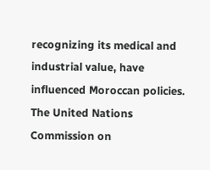recognizing its medical and industrial value, have influenced Moroccan policies. The United Nations Commission on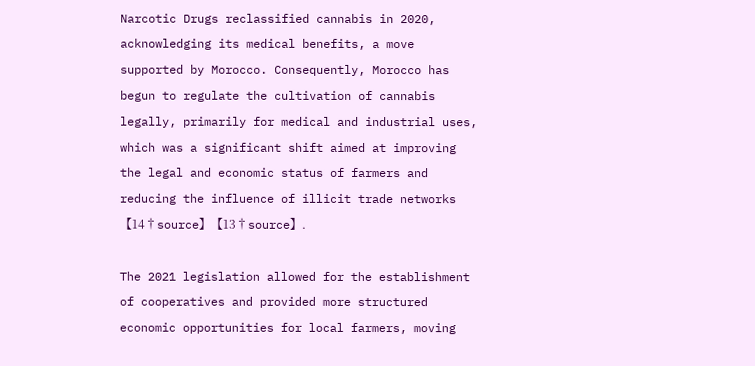Narcotic Drugs reclassified cannabis in 2020, acknowledging its medical benefits, a move supported by Morocco. Consequently, Morocco has begun to regulate the cultivation of cannabis legally, primarily for medical and industrial uses, which was a significant shift aimed at improving the legal and economic status of farmers and reducing the influence of illicit trade networks【14†source】【13†source】.

The 2021 legislation allowed for the establishment of cooperatives and provided more structured economic opportunities for local farmers, moving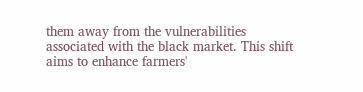them away from the vulnerabilities associated with the black market. This shift aims to enhance farmers'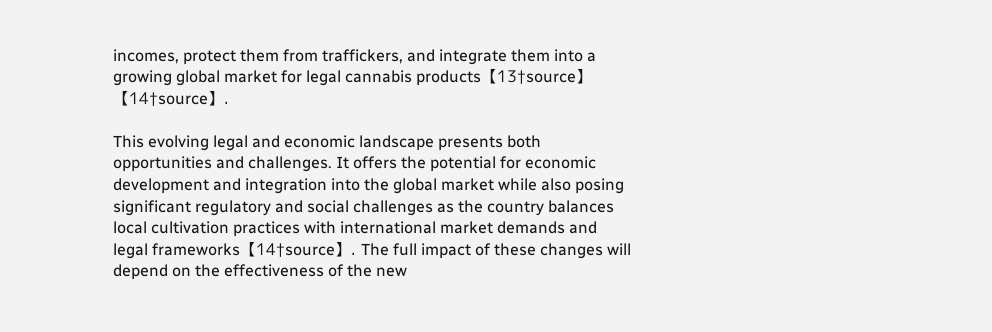incomes, protect them from traffickers, and integrate them into a growing global market for legal cannabis products【13†source】【14†source】.

This evolving legal and economic landscape presents both opportunities and challenges. It offers the potential for economic development and integration into the global market while also posing significant regulatory and social challenges as the country balances local cultivation practices with international market demands and legal frameworks【14†source】. The full impact of these changes will depend on the effectiveness of the new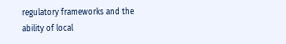regulatory frameworks and the ability of local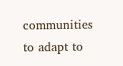communities to adapt to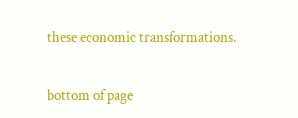these economic transformations.


bottom of page